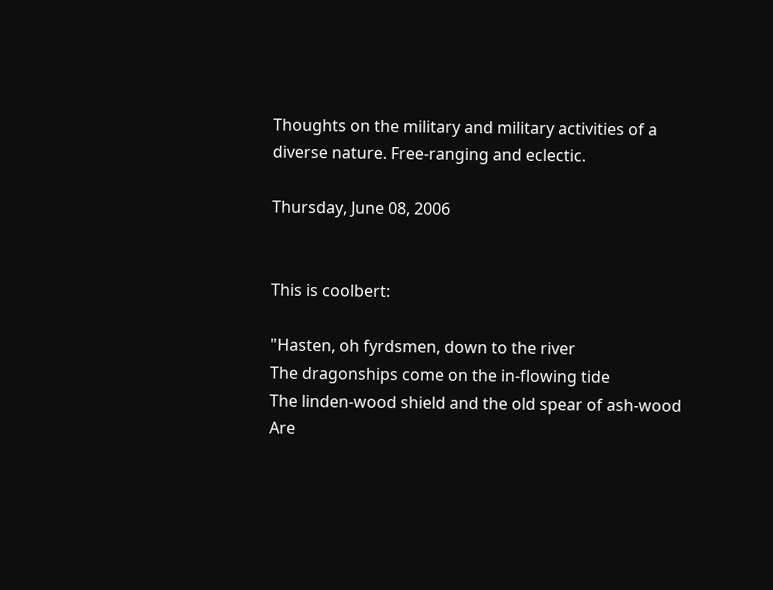Thoughts on the military and military activities of a diverse nature. Free-ranging and eclectic.

Thursday, June 08, 2006


This is coolbert:

"Hasten, oh fyrdsmen, down to the river
The dragonships come on the in-flowing tide
The linden-wood shield and the old spear of ash-wood
Are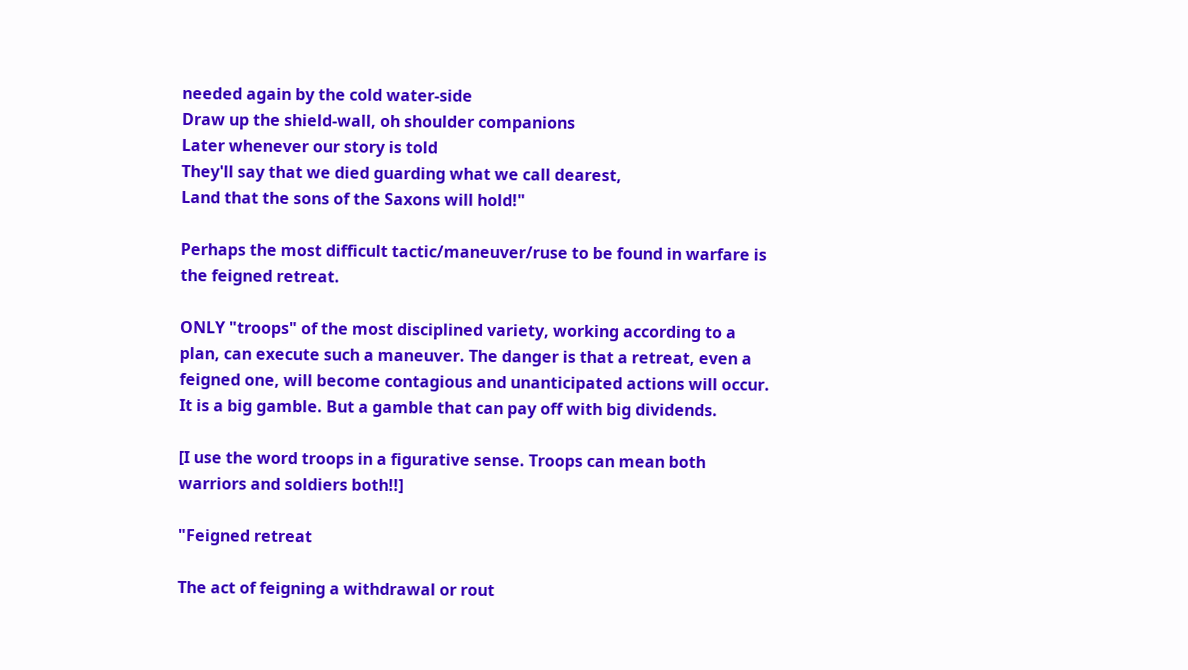needed again by the cold water-side
Draw up the shield-wall, oh shoulder companions
Later whenever our story is told
They'll say that we died guarding what we call dearest,
Land that the sons of the Saxons will hold!"

Perhaps the most difficult tactic/maneuver/ruse to be found in warfare is the feigned retreat.

ONLY "troops" of the most disciplined variety, working according to a plan, can execute such a maneuver. The danger is that a retreat, even a feigned one, will become contagious and unanticipated actions will occur. It is a big gamble. But a gamble that can pay off with big dividends.

[I use the word troops in a figurative sense. Troops can mean both warriors and soldiers both!!]

"Feigned retreat

The act of feigning a withdrawal or rout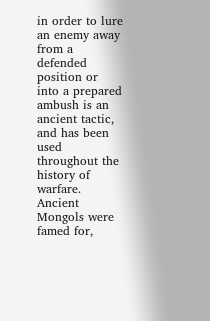in order to lure an enemy away from a defended position or into a prepared ambush is an ancient tactic, and has been used throughout the history of warfare. Ancient Mongols were famed for,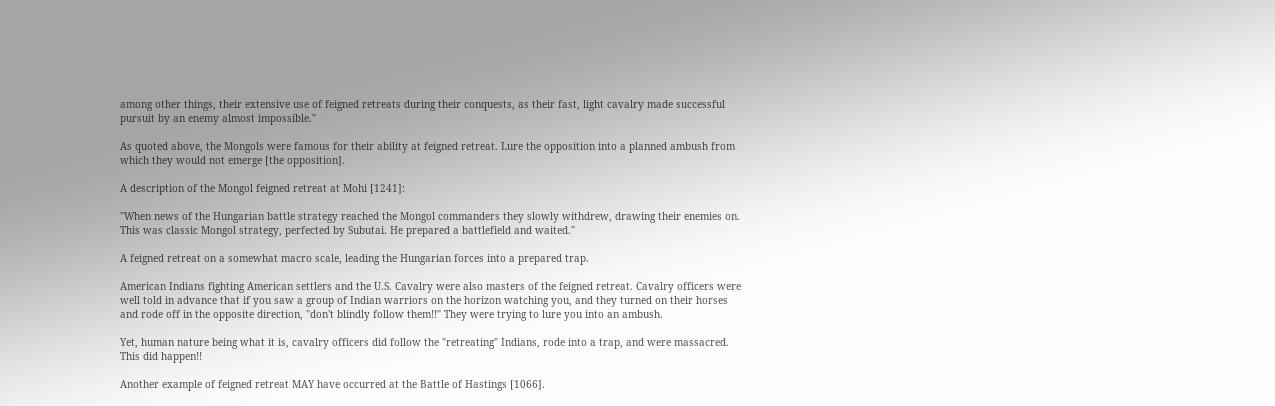among other things, their extensive use of feigned retreats during their conquests, as their fast, light cavalry made successful pursuit by an enemy almost impossible."

As quoted above, the Mongols were famous for their ability at feigned retreat. Lure the opposition into a planned ambush from which they would not emerge [the opposition].

A description of the Mongol feigned retreat at Mohi [1241]:

"When news of the Hungarian battle strategy reached the Mongol commanders they slowly withdrew, drawing their enemies on. This was classic Mongol strategy, perfected by Subutai. He prepared a battlefield and waited."

A feigned retreat on a somewhat macro scale, leading the Hungarian forces into a prepared trap.

American Indians fighting American settlers and the U.S. Cavalry were also masters of the feigned retreat. Cavalry officers were well told in advance that if you saw a group of Indian warriors on the horizon watching you, and they turned on their horses and rode off in the opposite direction, "don't blindly follow them!!" They were trying to lure you into an ambush.

Yet, human nature being what it is, cavalry officers did follow the "retreating" Indians, rode into a trap, and were massacred. This did happen!!

Another example of feigned retreat MAY have occurred at the Battle of Hastings [1066].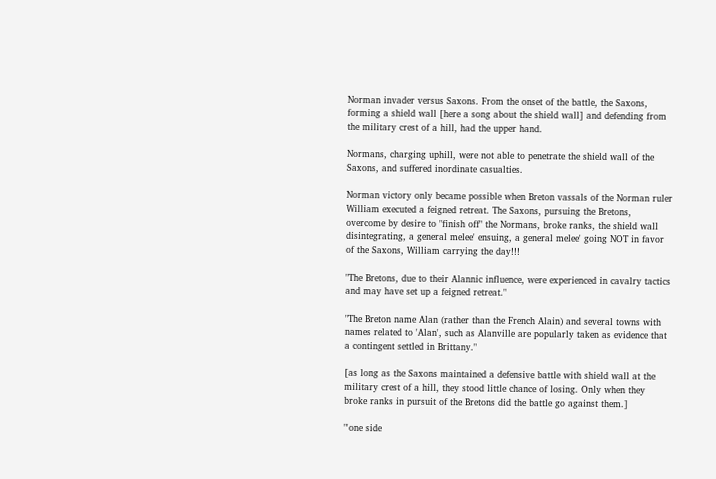Norman invader versus Saxons. From the onset of the battle, the Saxons, forming a shield wall [here a song about the shield wall] and defending from the military crest of a hill, had the upper hand.

Normans, charging uphill, were not able to penetrate the shield wall of the Saxons, and suffered inordinate casualties.

Norman victory only became possible when Breton vassals of the Norman ruler William executed a feigned retreat. The Saxons, pursuing the Bretons, overcome by desire to "finish off" the Normans, broke ranks, the shield wall disintegrating, a general melee' ensuing, a general melee' going NOT in favor of the Saxons, William carrying the day!!!

"The Bretons, due to their Alannic influence, were experienced in cavalry tactics and may have set up a feigned retreat."

"The Breton name Alan (rather than the French Alain) and several towns with names related to 'Alan', such as Alanville are popularly taken as evidence that a contingent settled in Brittany."

[as long as the Saxons maintained a defensive battle with shield wall at the military crest of a hill, they stood little chance of losing. Only when they broke ranks in pursuit of the Bretons did the battle go against them.]

"'one side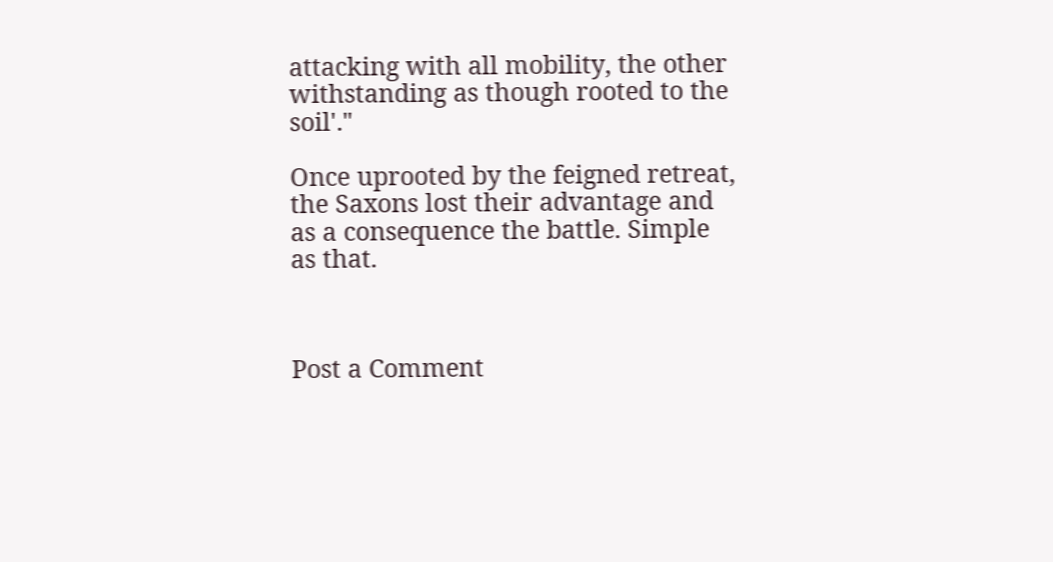attacking with all mobility, the other withstanding as though rooted to the soil'."

Once uprooted by the feigned retreat, the Saxons lost their advantage and as a consequence the battle. Simple as that.



Post a Comment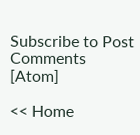Subscribe to Post Comments [Atom]

<< Home